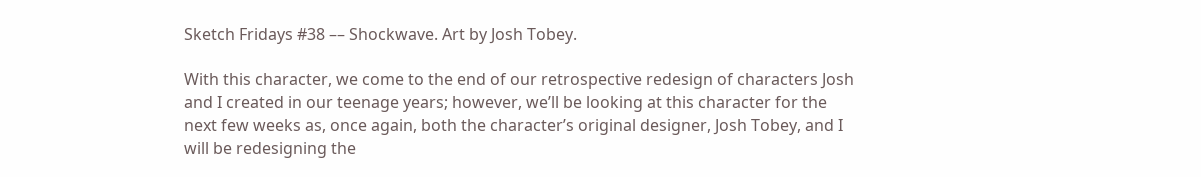Sketch Fridays #38 –– Shockwave. Art by Josh Tobey.

With this character, we come to the end of our retrospective redesign of characters Josh and I created in our teenage years; however, we’ll be looking at this character for the next few weeks as, once again, both the character’s original designer, Josh Tobey, and I will be redesigning the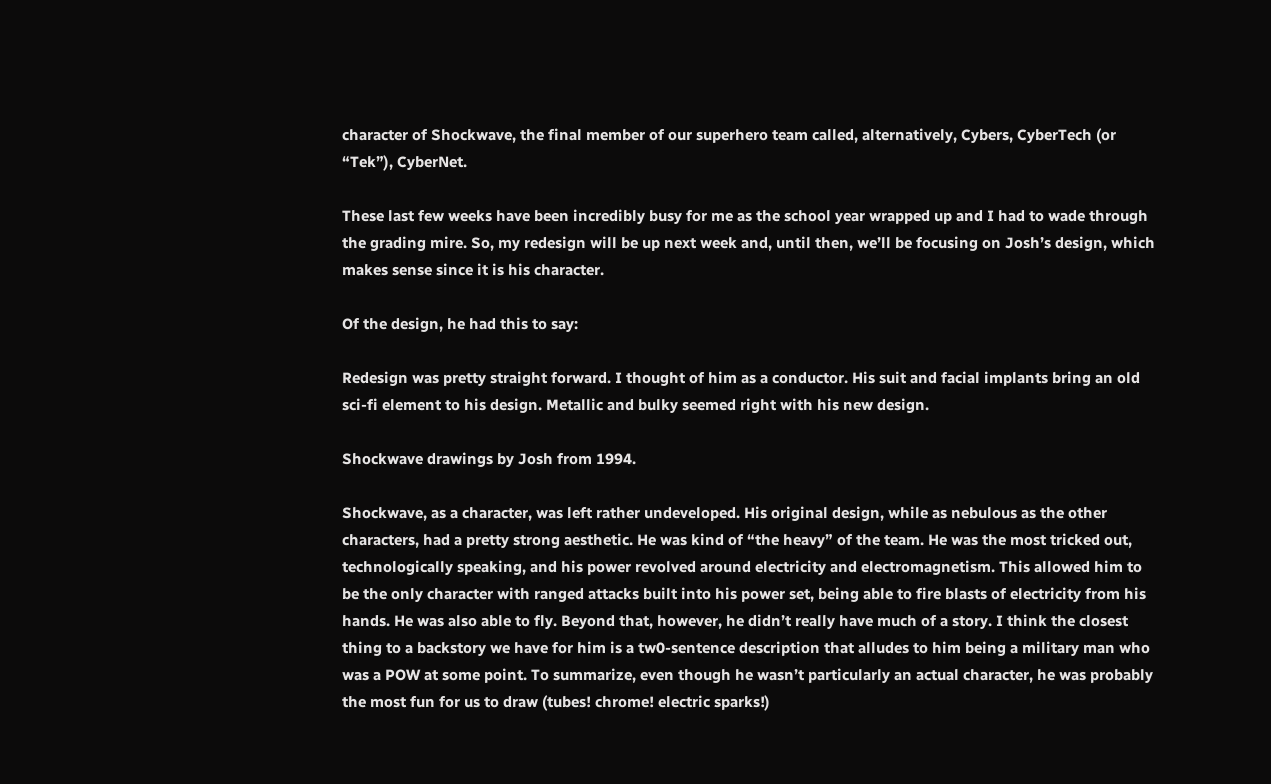character of Shockwave, the final member of our superhero team called, alternatively, Cybers, CyberTech (or “Tek”), CyberNet.

These last few weeks have been incredibly busy for me as the school year wrapped up and I had to wade through the grading mire. So, my redesign will be up next week and, until then, we’ll be focusing on Josh’s design, which makes sense since it is his character.

Of the design, he had this to say:

Redesign was pretty straight forward. I thought of him as a conductor. His suit and facial implants bring an old sci-fi element to his design. Metallic and bulky seemed right with his new design.

Shockwave drawings by Josh from 1994.

Shockwave, as a character, was left rather undeveloped. His original design, while as nebulous as the other characters, had a pretty strong aesthetic. He was kind of “the heavy” of the team. He was the most tricked out, technologically speaking, and his power revolved around electricity and electromagnetism. This allowed him to be the only character with ranged attacks built into his power set, being able to fire blasts of electricity from his hands. He was also able to fly. Beyond that, however, he didn’t really have much of a story. I think the closest thing to a backstory we have for him is a tw0-sentence description that alludes to him being a military man who was a POW at some point. To summarize, even though he wasn’t particularly an actual character, he was probably the most fun for us to draw (tubes! chrome! electric sparks!)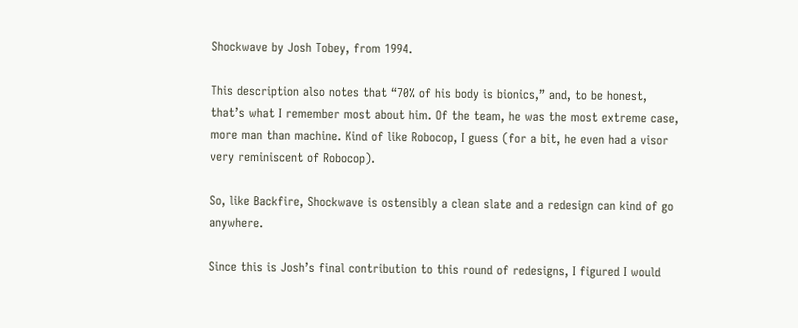Shockwave by Josh Tobey, from 1994.

This description also notes that “70% of his body is bionics,” and, to be honest, that’s what I remember most about him. Of the team, he was the most extreme case, more man than machine. Kind of like Robocop, I guess (for a bit, he even had a visor very reminiscent of Robocop).

So, like Backfire, Shockwave is ostensibly a clean slate and a redesign can kind of go anywhere.

Since this is Josh’s final contribution to this round of redesigns, I figured I would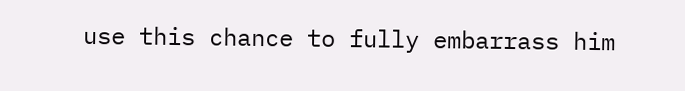use this chance to fully embarrass him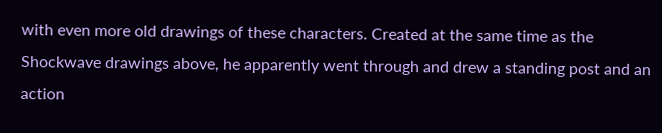with even more old drawings of these characters. Created at the same time as the Shockwave drawings above, he apparently went through and drew a standing post and an action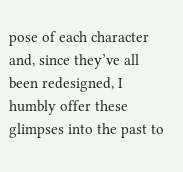pose of each character and, since they’ve all been redesigned, I humbly offer these glimpses into the past to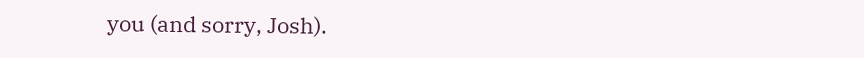you (and sorry, Josh).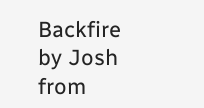Backfire by Josh from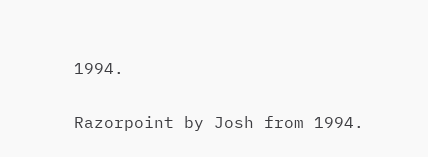1994.

Razorpoint by Josh from 1994.